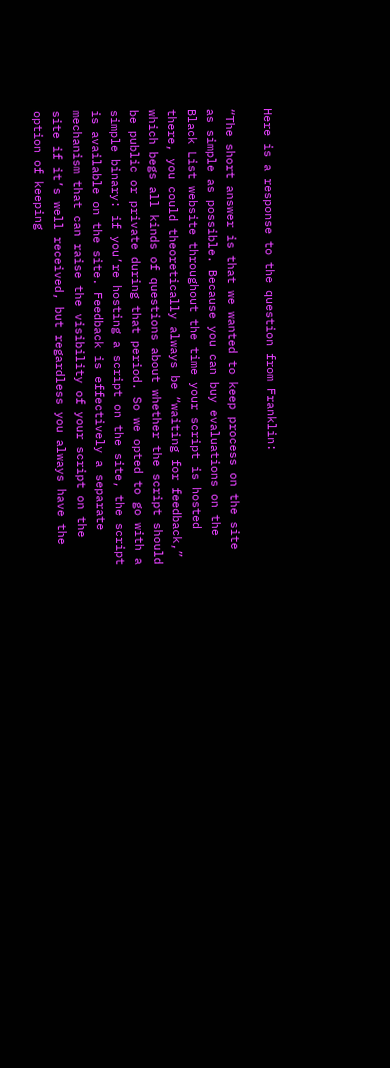Here is a response to the question from Franklin:

“The short answer is that we wanted to keep process on the site as simple as possible. Because you can buy evaluations on the Black List website throughout the time your script is hosted there, you could theoretically always be “waiting for feedback,” which begs all kinds of questions about whether the script should be public or private during that period. So we opted to go with a simple binary: if you’re hosting a script on the site, the script is available on the site. Feedback is effectively a separate mechanism that can raise the visibility of your script on the site if it’s well received, but regardless you always have the option of keeping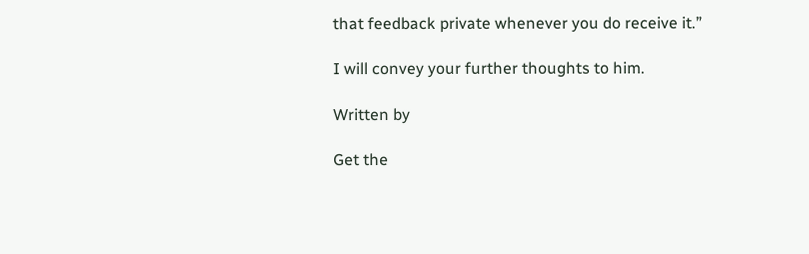that feedback private whenever you do receive it.”

I will convey your further thoughts to him.

Written by

Get the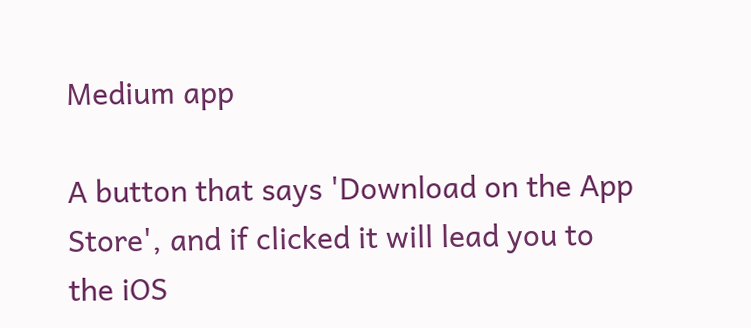Medium app

A button that says 'Download on the App Store', and if clicked it will lead you to the iOS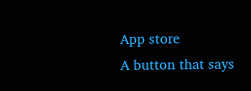App store
A button that says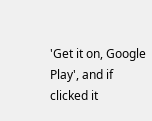'Get it on, Google Play', and if clicked it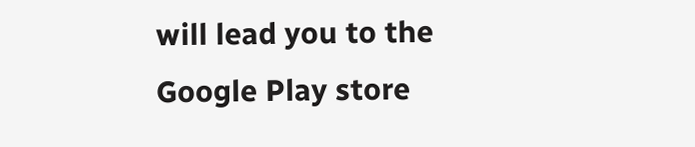will lead you to the Google Play store